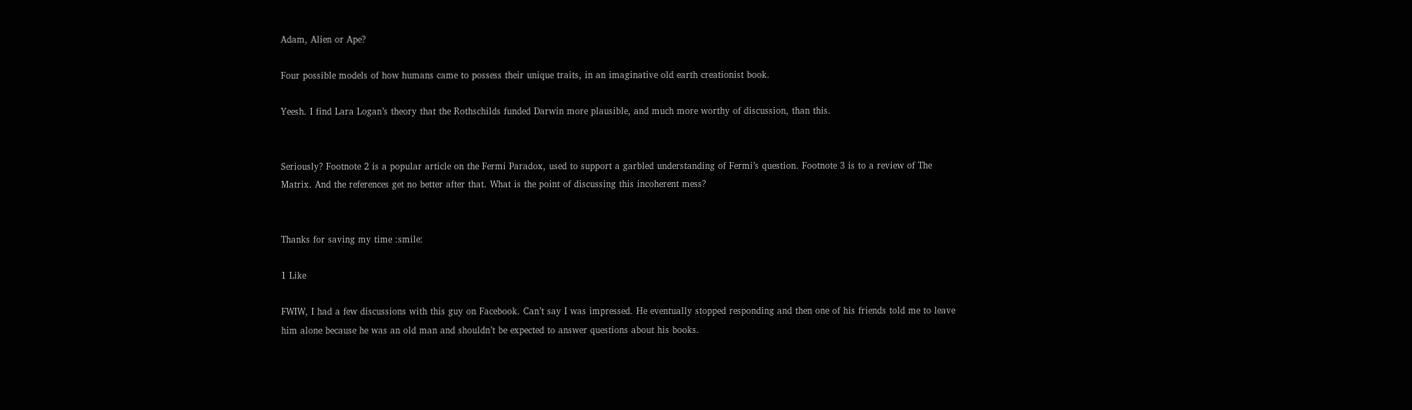Adam, Alien or Ape?

Four possible models of how humans came to possess their unique traits, in an imaginative old earth creationist book.

Yeesh. I find Lara Logan’s theory that the Rothschilds funded Darwin more plausible, and much more worthy of discussion, than this.


Seriously? Footnote 2 is a popular article on the Fermi Paradox, used to support a garbled understanding of Fermi’s question. Footnote 3 is to a review of The Matrix. And the references get no better after that. What is the point of discussing this incoherent mess?


Thanks for saving my time :smile:

1 Like

FWIW, I had a few discussions with this guy on Facebook. Can’t say I was impressed. He eventually stopped responding and then one of his friends told me to leave him alone because he was an old man and shouldn’t be expected to answer questions about his books.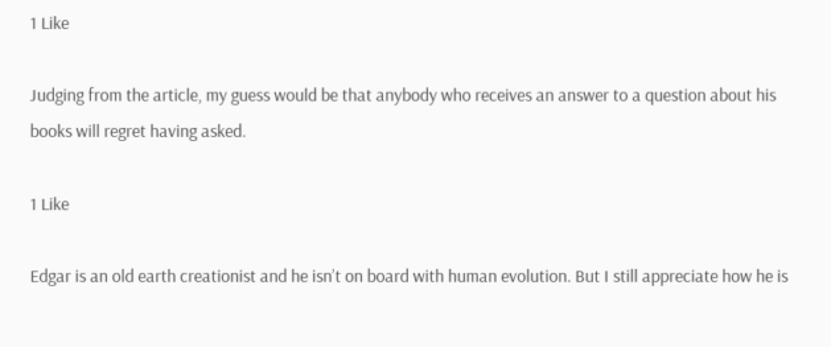1 Like

Judging from the article, my guess would be that anybody who receives an answer to a question about his books will regret having asked.

1 Like

Edgar is an old earth creationist and he isn’t on board with human evolution. But I still appreciate how he is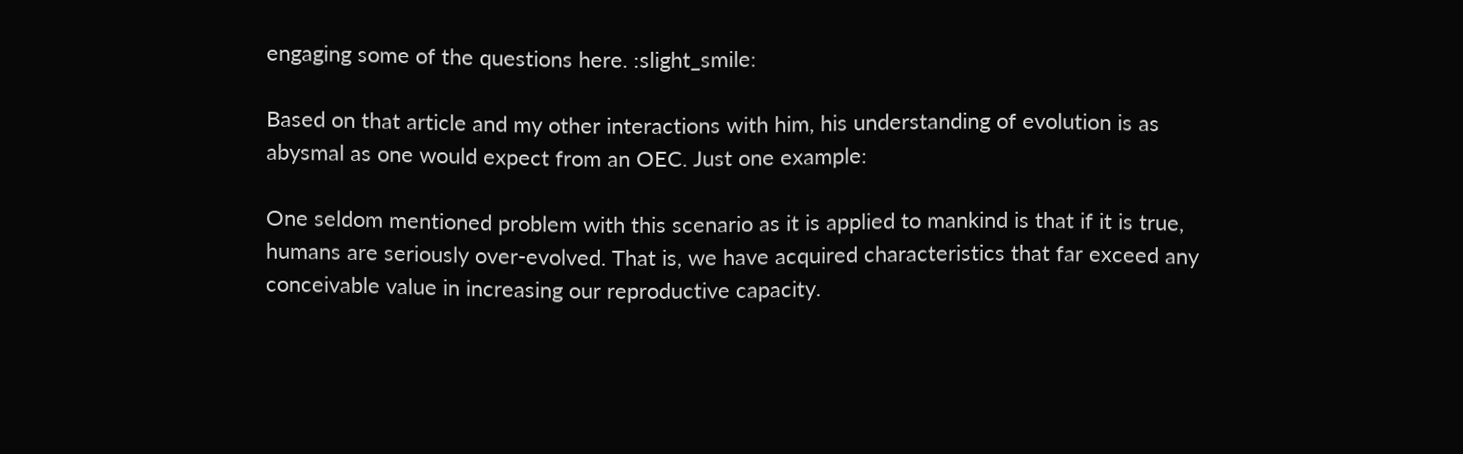engaging some of the questions here. :slight_smile:

Based on that article and my other interactions with him, his understanding of evolution is as abysmal as one would expect from an OEC. Just one example:

One seldom mentioned problem with this scenario as it is applied to mankind is that if it is true, humans are seriously over-evolved. That is, we have acquired characteristics that far exceed any conceivable value in increasing our reproductive capacity.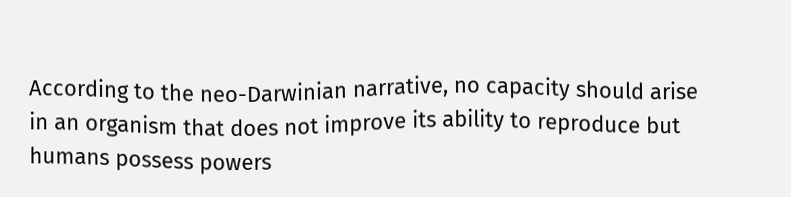According to the neo-Darwinian narrative, no capacity should arise in an organism that does not improve its ability to reproduce but humans possess powers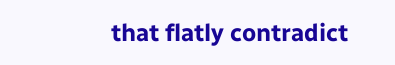that flatly contradict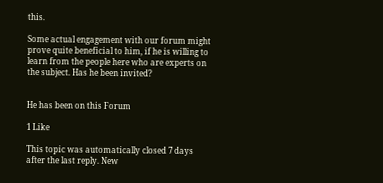this.

Some actual engagement with our forum might prove quite beneficial to him, if he is willing to learn from the people here who are experts on the subject. Has he been invited?


He has been on this Forum

1 Like

This topic was automatically closed 7 days after the last reply. New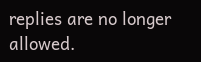replies are no longer allowed.